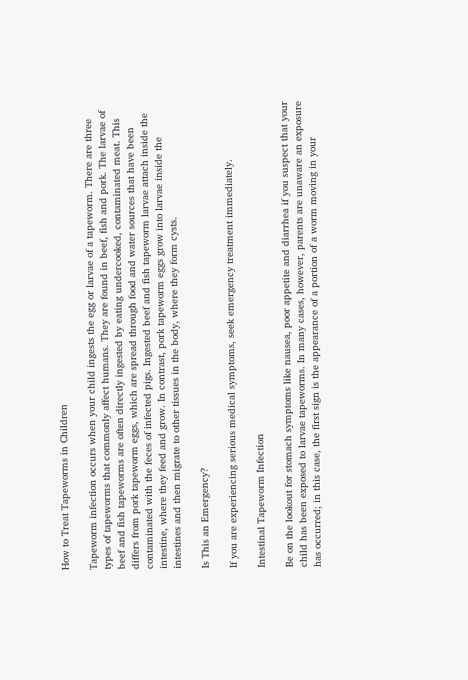How to Treat Tapeworms in Children

Tapeworm infection occurs when your child ingests the egg or larvae of a tapeworm. There are three types of tapeworms that commonly affect humans. They are found in beef, fish and pork. The larvae of beef and fish tapeworms are often directly ingested by eating undercooked, contaminated meat. This differs from pork tapeworm eggs, which are spread through food and water sources that have been contaminated with the feces of infected pigs. Ingested beef and fish tapeworm larvae attach inside the intestine, where they feed and grow. In contrast, pork tapeworm eggs grow into larvae inside the intestines and then migrate to other tissues in the body, where they form cysts.

Is This an Emergency?

If you are experiencing serious medical symptoms, seek emergency treatment immediately.

Intestinal Tapeworm Infection

Be on the lookout for stomach symptoms like nausea, poor appetite and diarrhea if you suspect that your child has been exposed to larvae tapeworms. In many cases, however, parents are unaware an exposure has occurred; in this case, the first sign is the appearance of a portion of a worm moving in your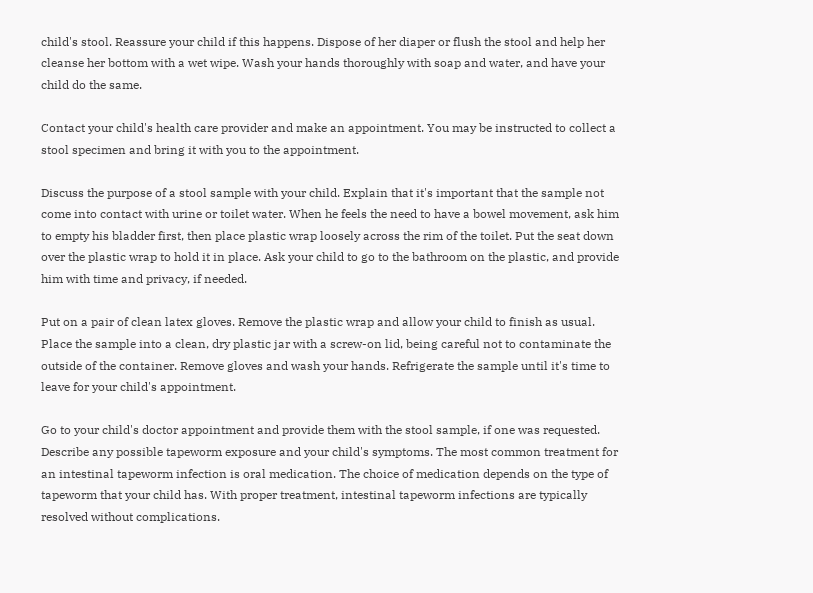child's stool. Reassure your child if this happens. Dispose of her diaper or flush the stool and help her cleanse her bottom with a wet wipe. Wash your hands thoroughly with soap and water, and have your child do the same.

Contact your child's health care provider and make an appointment. You may be instructed to collect a stool specimen and bring it with you to the appointment.

Discuss the purpose of a stool sample with your child. Explain that it's important that the sample not come into contact with urine or toilet water. When he feels the need to have a bowel movement, ask him to empty his bladder first, then place plastic wrap loosely across the rim of the toilet. Put the seat down over the plastic wrap to hold it in place. Ask your child to go to the bathroom on the plastic, and provide him with time and privacy, if needed.

Put on a pair of clean latex gloves. Remove the plastic wrap and allow your child to finish as usual. Place the sample into a clean, dry plastic jar with a screw-on lid, being careful not to contaminate the outside of the container. Remove gloves and wash your hands. Refrigerate the sample until it's time to leave for your child's appointment.

Go to your child's doctor appointment and provide them with the stool sample, if one was requested. Describe any possible tapeworm exposure and your child's symptoms. The most common treatment for an intestinal tapeworm infection is oral medication. The choice of medication depends on the type of tapeworm that your child has. With proper treatment, intestinal tapeworm infections are typically resolved without complications.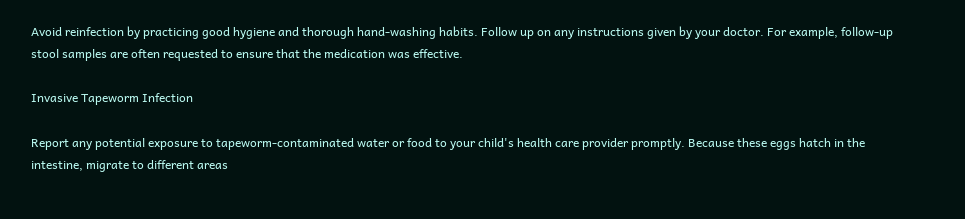Avoid reinfection by practicing good hygiene and thorough hand-washing habits. Follow up on any instructions given by your doctor. For example, follow-up stool samples are often requested to ensure that the medication was effective.

Invasive Tapeworm Infection

Report any potential exposure to tapeworm-contaminated water or food to your child's health care provider promptly. Because these eggs hatch in the intestine, migrate to different areas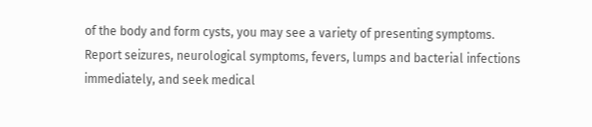of the body and form cysts, you may see a variety of presenting symptoms. Report seizures, neurological symptoms, fevers, lumps and bacterial infections immediately, and seek medical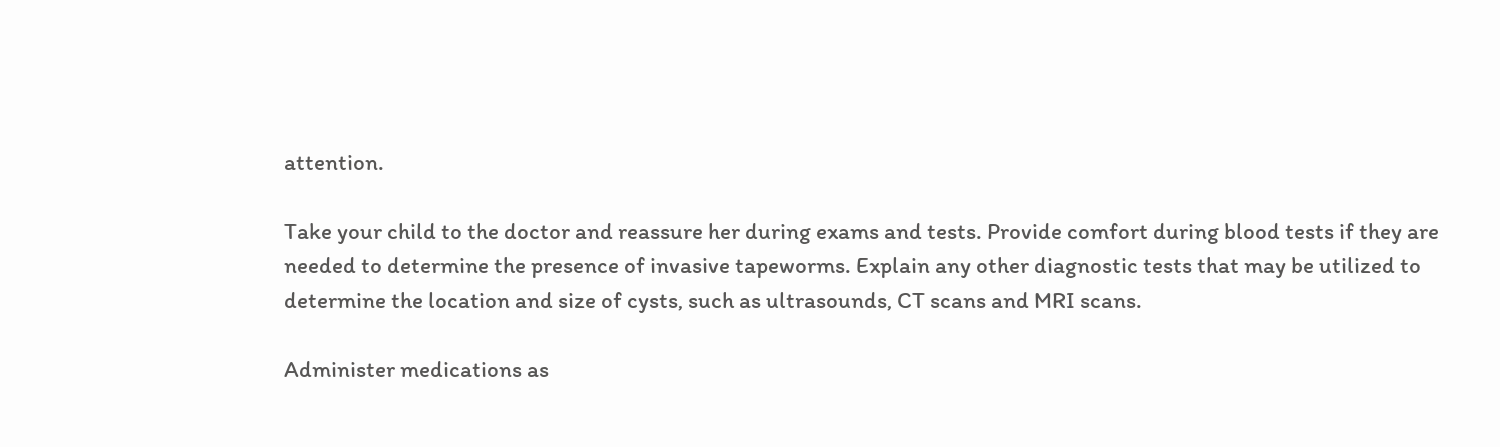attention.

Take your child to the doctor and reassure her during exams and tests. Provide comfort during blood tests if they are needed to determine the presence of invasive tapeworms. Explain any other diagnostic tests that may be utilized to determine the location and size of cysts, such as ultrasounds, CT scans and MRI scans.

Administer medications as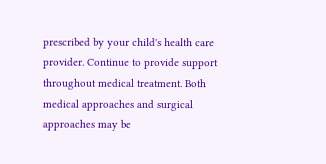prescribed by your child's health care provider. Continue to provide support throughout medical treatment. Both medical approaches and surgical approaches may be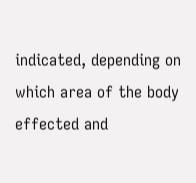indicated, depending on which area of the body effected and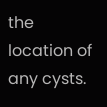the location of any cysts.